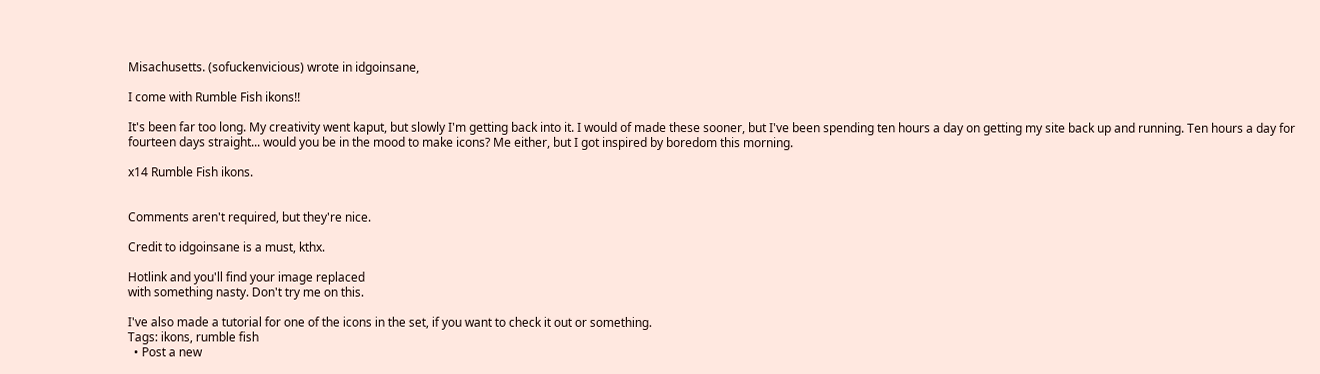Misachusetts. (sofuckenvicious) wrote in idgoinsane,

I come with Rumble Fish ikons!!

It's been far too long. My creativity went kaput, but slowly I'm getting back into it. I would of made these sooner, but I've been spending ten hours a day on getting my site back up and running. Ten hours a day for fourteen days straight... would you be in the mood to make icons? Me either, but I got inspired by boredom this morning.

x14 Rumble Fish ikons.


Comments aren't required, but they're nice.

Credit to idgoinsane is a must, kthx.

Hotlink and you'll find your image replaced
with something nasty. Don't try me on this.

I've also made a tutorial for one of the icons in the set, if you want to check it out or something.
Tags: ikons, rumble fish
  • Post a new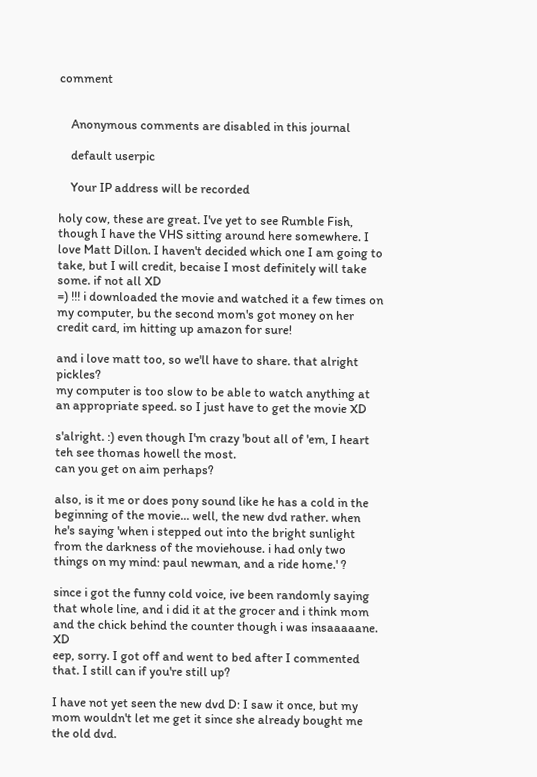comment


    Anonymous comments are disabled in this journal

    default userpic

    Your IP address will be recorded

holy cow, these are great. I've yet to see Rumble Fish, though I have the VHS sitting around here somewhere. I love Matt Dillon. I haven't decided which one I am going to take, but I will credit, becaise I most definitely will take some. if not all XD
=) !!! i downloaded the movie and watched it a few times on my computer, bu the second mom's got money on her credit card, im hitting up amazon for sure!

and i love matt too, so we'll have to share. that alright pickles?
my computer is too slow to be able to watch anything at an appropriate speed. so I just have to get the movie XD

s'alright. :) even though I'm crazy 'bout all of 'em, I heart teh see thomas howell the most.
can you get on aim perhaps?

also, is it me or does pony sound like he has a cold in the beginning of the movie... well, the new dvd rather. when he's saying 'when i stepped out into the bright sunlight from the darkness of the moviehouse. i had only two things on my mind: paul newman, and a ride home.' ?

since i got the funny cold voice, ive been randomly saying that whole line, and i did it at the grocer and i think mom and the chick behind the counter though i was insaaaaane. XD
eep, sorry. I got off and went to bed after I commented that. I still can if you're still up?

I have not yet seen the new dvd D: I saw it once, but my mom wouldn't let me get it since she already bought me the old dvd.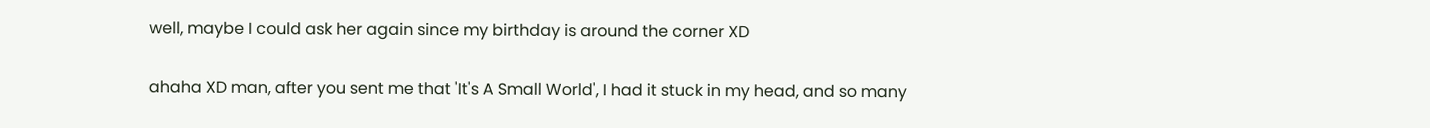well, maybe I could ask her again since my birthday is around the corner XD

ahaha XD man, after you sent me that 'It's A Small World', I had it stuck in my head, and so many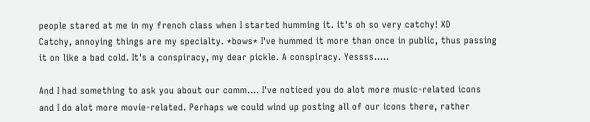people stared at me in my french class when I started humming it. it's oh so very catchy! XD
Catchy, annoying things are my specialty. *bows* I've hummed it more than once in public, thus passing it on like a bad cold. It's a conspiracy, my dear pickle. A conspiracy. Yessss.....

And I had something to ask you about our comm.... I've noticed you do alot more music-related icons and I do alot more movie-related. Perhaps we could wind up posting all of our icons there, rather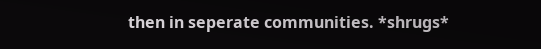then in seperate communities. *shrugs*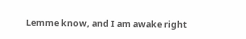Lemme know, and I am awake right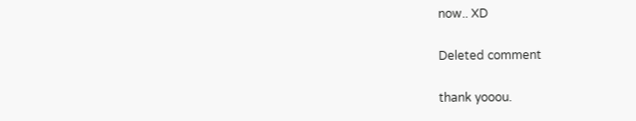now.. XD

Deleted comment

thank yooou.